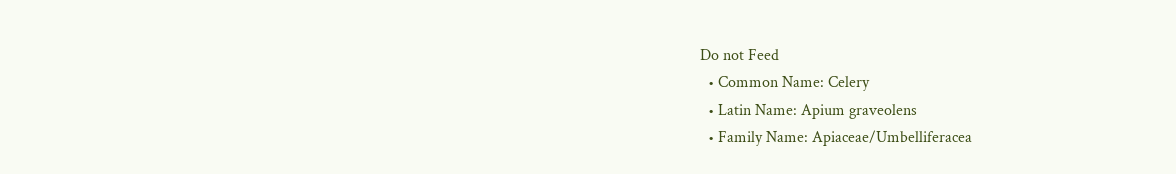Do not Feed
  • Common Name: Celery
  • Latin Name: Apium graveolens
  • Family Name: Apiaceae/Umbelliferacea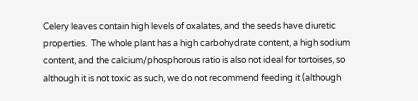Celery leaves contain high levels of oxalates, and the seeds have diuretic properties.  The whole plant has a high carbohydrate content, a high sodium content, and the calcium/phosphorous ratio is also not ideal for tortoises, so although it is not toxic as such, we do not recommend feeding it (although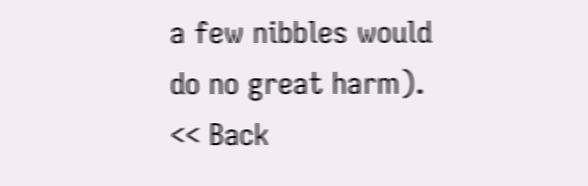a few nibbles would do no great harm).
<< Back